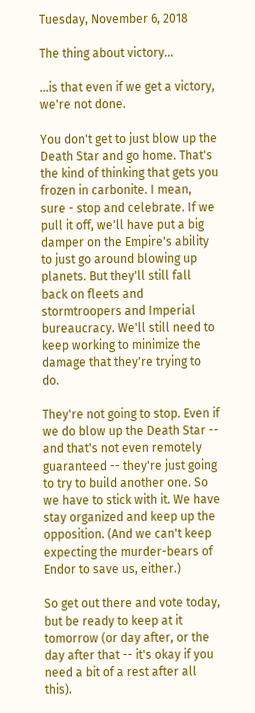Tuesday, November 6, 2018

The thing about victory...

...is that even if we get a victory, we're not done.

You don't get to just blow up the Death Star and go home. That's the kind of thinking that gets you frozen in carbonite. I mean, sure - stop and celebrate. If we pull it off, we'll have put a big damper on the Empire's ability to just go around blowing up planets. But they'll still fall back on fleets and stormtroopers and Imperial bureaucracy. We'll still need to keep working to minimize the damage that they're trying to do.

They're not going to stop. Even if we do blow up the Death Star -- and that's not even remotely guaranteed -- they're just going to try to build another one. So we have to stick with it. We have stay organized and keep up the opposition. (And we can't keep expecting the murder-bears of Endor to save us, either.)

So get out there and vote today, but be ready to keep at it tomorrow (or day after, or the day after that -- it's okay if you need a bit of a rest after all this).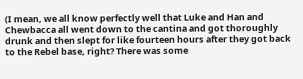(I mean, we all know perfectly well that Luke and Han and Chewbacca all went down to the cantina and got thoroughly drunk and then slept for like fourteen hours after they got back to the Rebel base, right? There was some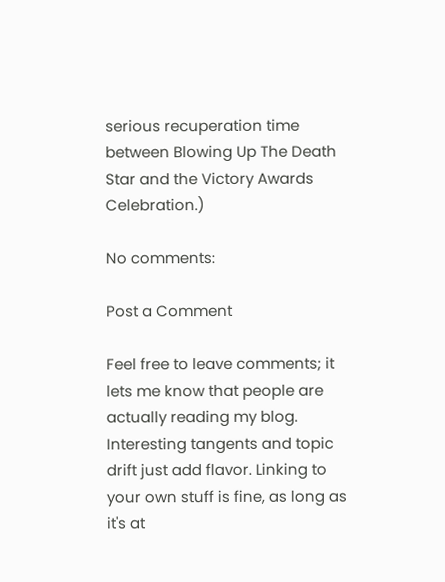serious recuperation time between Blowing Up The Death Star and the Victory Awards Celebration.)

No comments:

Post a Comment

Feel free to leave comments; it lets me know that people are actually reading my blog. Interesting tangents and topic drift just add flavor. Linking to your own stuff is fine, as long as it's at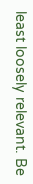least loosely relevant. Be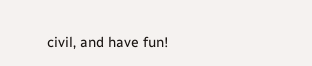civil, and have fun!